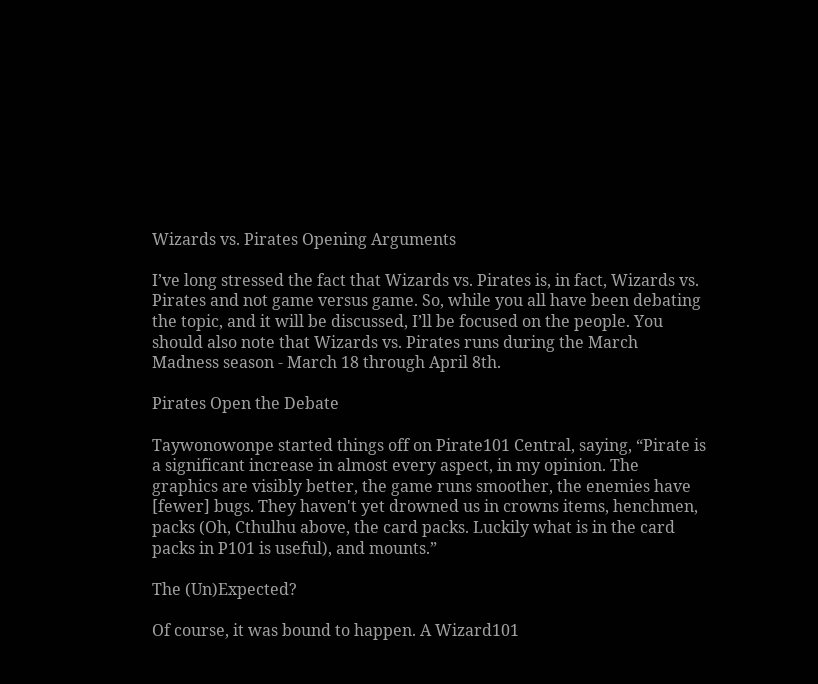Wizards vs. Pirates Opening Arguments

I’ve long stressed the fact that Wizards vs. Pirates is, in fact, Wizards vs. Pirates and not game versus game. So, while you all have been debating the topic, and it will be discussed, I’ll be focused on the people. You should also note that Wizards vs. Pirates runs during the March Madness season - March 18 through April 8th.

Pirates Open the Debate

Taywonowonpe started things off on Pirate101 Central, saying, “Pirate is a significant increase in almost every aspect, in my opinion. The graphics are visibly better, the game runs smoother, the enemies have [fewer] bugs. They haven't yet drowned us in crowns items, henchmen, packs (Oh, Cthulhu above, the card packs. Luckily what is in the card packs in P101 is useful), and mounts.”

The (Un)Expected?

Of course, it was bound to happen. A Wizard101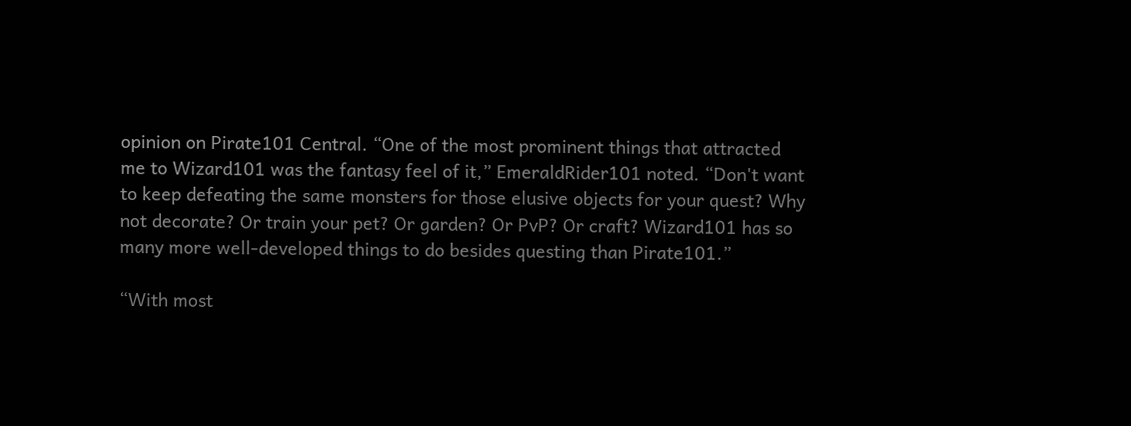opinion on Pirate101 Central. “One of the most prominent things that attracted me to Wizard101 was the fantasy feel of it,” EmeraldRider101 noted. “Don't want to keep defeating the same monsters for those elusive objects for your quest? Why not decorate? Or train your pet? Or garden? Or PvP? Or craft? Wizard101 has so many more well-developed things to do besides questing than Pirate101.”

“With most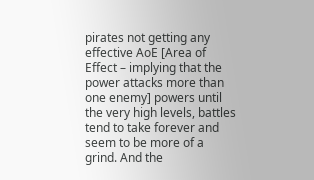pirates not getting any effective AoE [Area of Effect – implying that the power attacks more than one enemy] powers until the very high levels, battles tend to take forever and seem to be more of a grind. And the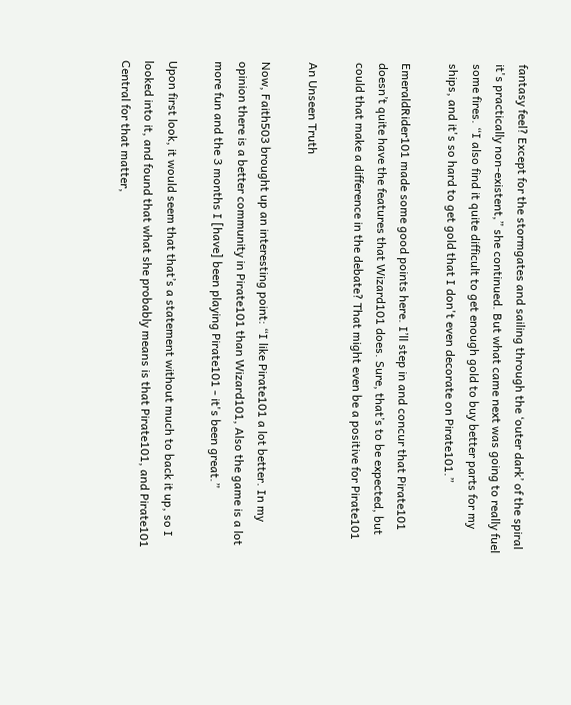fantasy feel? Except for the stormgates and sailing through the ‘outer dark’ of the spiral it's practically non-existent,” she continued. But what came next was going to really fuel some fires. “I also find it quite difficult to get enough gold to buy better parts for my ships, and it's so hard to get gold that I don't even decorate on Pirate101.”

EmeraldRider101 made some good points here. I’ll step in and concur that Pirate101 doesn’t quite have the features that Wizard101 does. Sure, that’s to be expected, but could that make a difference in the debate? That might even be a positive for Pirate101

An Unseen Truth

Now, Faith503 brought up an interesting point: “I like Pirate101 a lot better. In my opinion there is a better community in Pirate101 than Wizard101, Also the game is a lot more fun and the 3 months I [have] been playing Pirate101 - it's been great.”

Upon first look, it would seem that that’s a statement without much to back it up, so I looked into it, and found that what she probably means is that Pirate101, and Pirate101 Central for that matter,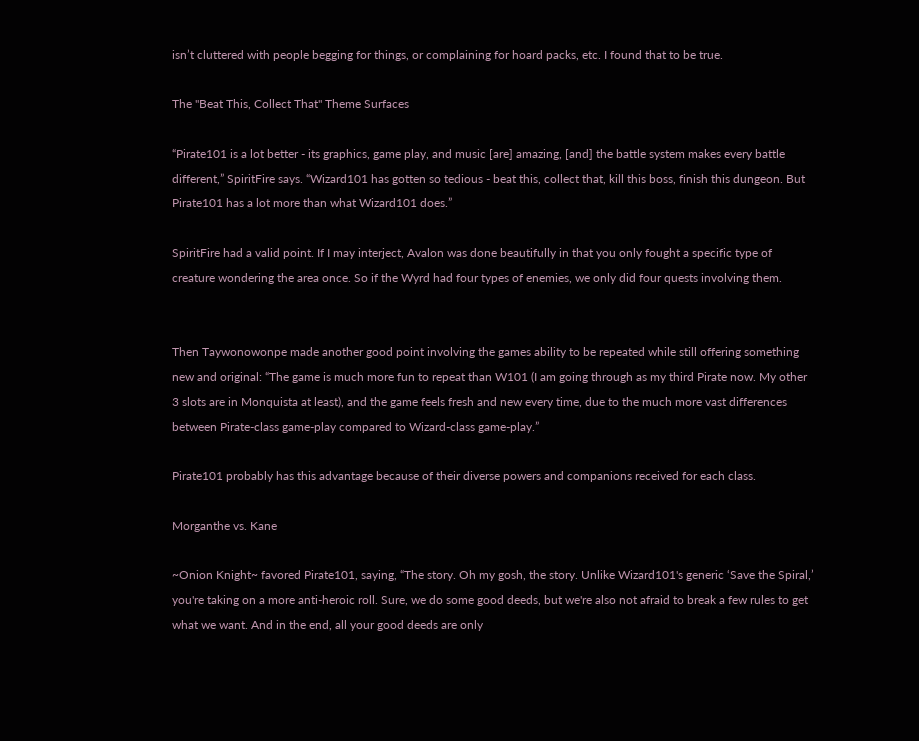isn’t cluttered with people begging for things, or complaining for hoard packs, etc. I found that to be true.

The "Beat This, Collect That" Theme Surfaces

“Pirate101 is a lot better - its graphics, game play, and music [are] amazing, [and] the battle system makes every battle different,” SpiritFire says. “Wizard101 has gotten so tedious - beat this, collect that, kill this boss, finish this dungeon. But Pirate101 has a lot more than what Wizard101 does.”

SpiritFire had a valid point. If I may interject, Avalon was done beautifully in that you only fought a specific type of creature wondering the area once. So if the Wyrd had four types of enemies, we only did four quests involving them.


Then Taywonowonpe made another good point involving the games ability to be repeated while still offering something new and original: “The game is much more fun to repeat than W101 (I am going through as my third Pirate now. My other 3 slots are in Monquista at least), and the game feels fresh and new every time, due to the much more vast differences between Pirate-class game-play compared to Wizard-class game-play.”

Pirate101 probably has this advantage because of their diverse powers and companions received for each class.

Morganthe vs. Kane

~Onion Knight~ favored Pirate101, saying, “The story. Oh my gosh, the story. Unlike Wizard101's generic ‘Save the Spiral,’ you're taking on a more anti-heroic roll. Sure, we do some good deeds, but we're also not afraid to break a few rules to get what we want. And in the end, all your good deeds are only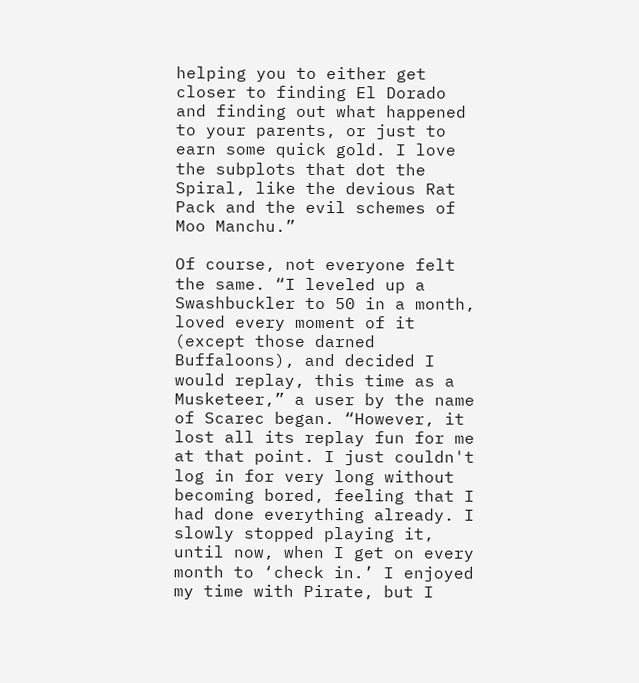helping you to either get closer to finding El Dorado and finding out what happened to your parents, or just to earn some quick gold. I love the subplots that dot the Spiral, like the devious Rat Pack and the evil schemes of Moo Manchu.”

Of course, not everyone felt the same. “I leveled up a Swashbuckler to 50 in a month, loved every moment of it (except those darned Buffaloons), and decided I would replay, this time as a Musketeer,” a user by the name of Scarec began. “However, it lost all its replay fun for me at that point. I just couldn't log in for very long without becoming bored, feeling that I had done everything already. I slowly stopped playing it, until now, when I get on every month to ‘check in.’ I enjoyed my time with Pirate, but I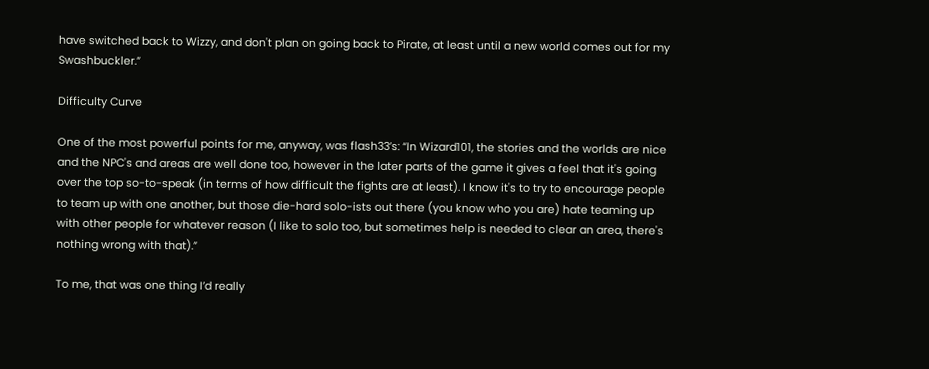have switched back to Wizzy, and don't plan on going back to Pirate, at least until a new world comes out for my Swashbuckler.”

Difficulty Curve

One of the most powerful points for me, anyway, was flash33’s: “In Wizard101, the stories and the worlds are nice and the NPC's and areas are well done too, however in the later parts of the game it gives a feel that it's going over the top so-to-speak (in terms of how difficult the fights are at least). I know it's to try to encourage people to team up with one another, but those die-hard solo-ists out there (you know who you are) hate teaming up with other people for whatever reason (I like to solo too, but sometimes help is needed to clear an area, there's nothing wrong with that).”

To me, that was one thing I’d really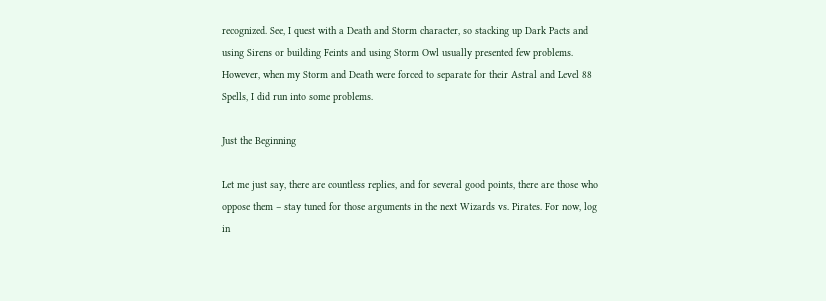recognized. See, I quest with a Death and Storm character, so stacking up Dark Pacts and using Sirens or building Feints and using Storm Owl usually presented few problems. However, when my Storm and Death were forced to separate for their Astral and Level 88 Spells, I did run into some problems.

Just the Beginning

Let me just say, there are countless replies, and for several good points, there are those who oppose them – stay tuned for those arguments in the next Wizards vs. Pirates. For now, log in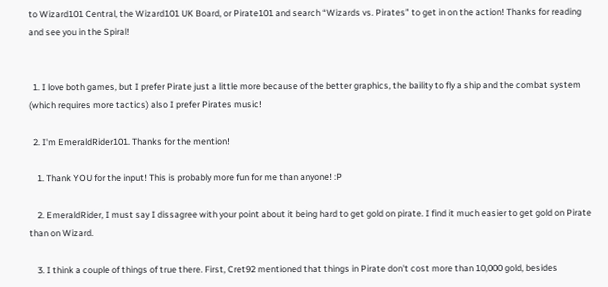to Wizard101 Central, the Wizard101 UK Board, or Pirate101 and search “Wizards vs. Pirates” to get in on the action! Thanks for reading and see you in the Spiral!


  1. I love both games, but I prefer Pirate just a little more because of the better graphics, the baility to fly a ship and the combat system (which requires more tactics) also I prefer Pirates music!

  2. I'm EmeraldRider101. Thanks for the mention!

    1. Thank YOU for the input! This is probably more fun for me than anyone! :P

    2. EmeraldRider, I must say I dissagree with your point about it being hard to get gold on pirate. I find it much easier to get gold on Pirate than on Wizard.

    3. I think a couple of things of true there. First, Cret92 mentioned that things in Pirate don't cost more than 10,000 gold, besides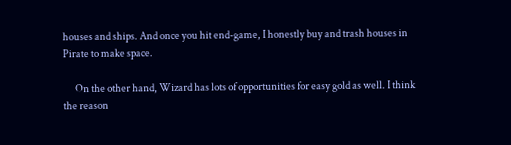houses and ships. And once you hit end-game, I honestly buy and trash houses in Pirate to make space.

      On the other hand, Wizard has lots of opportunities for easy gold as well. I think the reason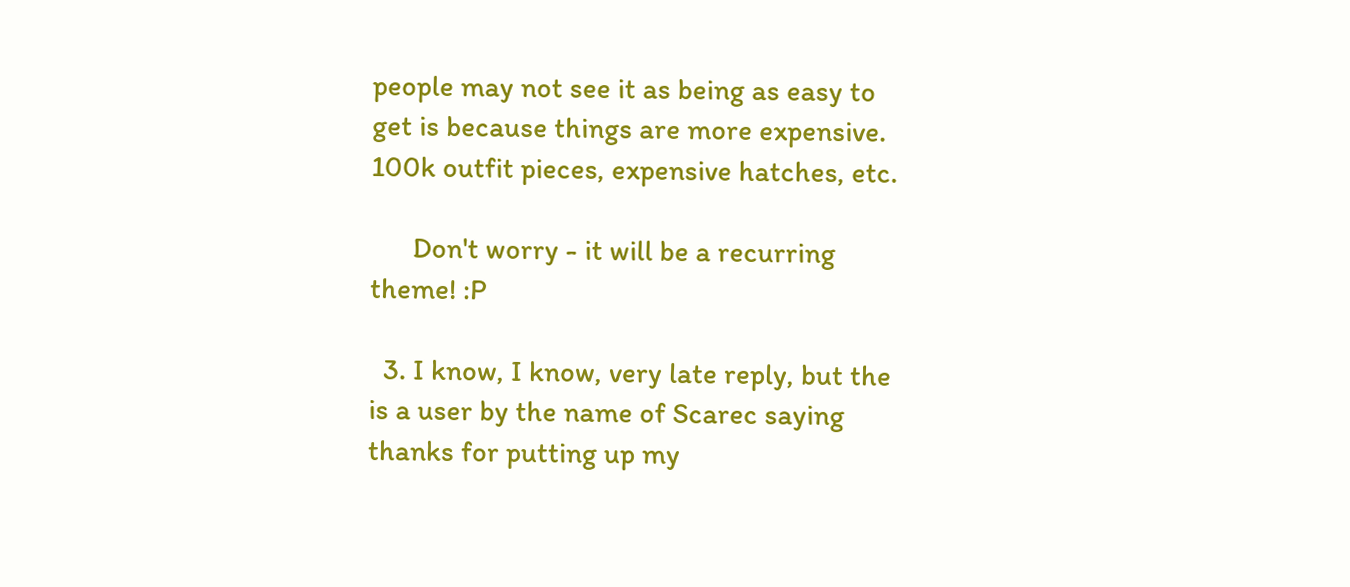people may not see it as being as easy to get is because things are more expensive. 100k outfit pieces, expensive hatches, etc.

      Don't worry - it will be a recurring theme! :P

  3. I know, I know, very late reply, but the is a user by the name of Scarec saying thanks for putting up my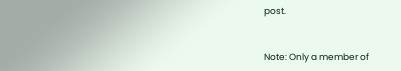post.


Note: Only a member of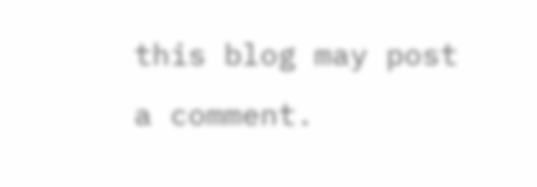this blog may post a comment.